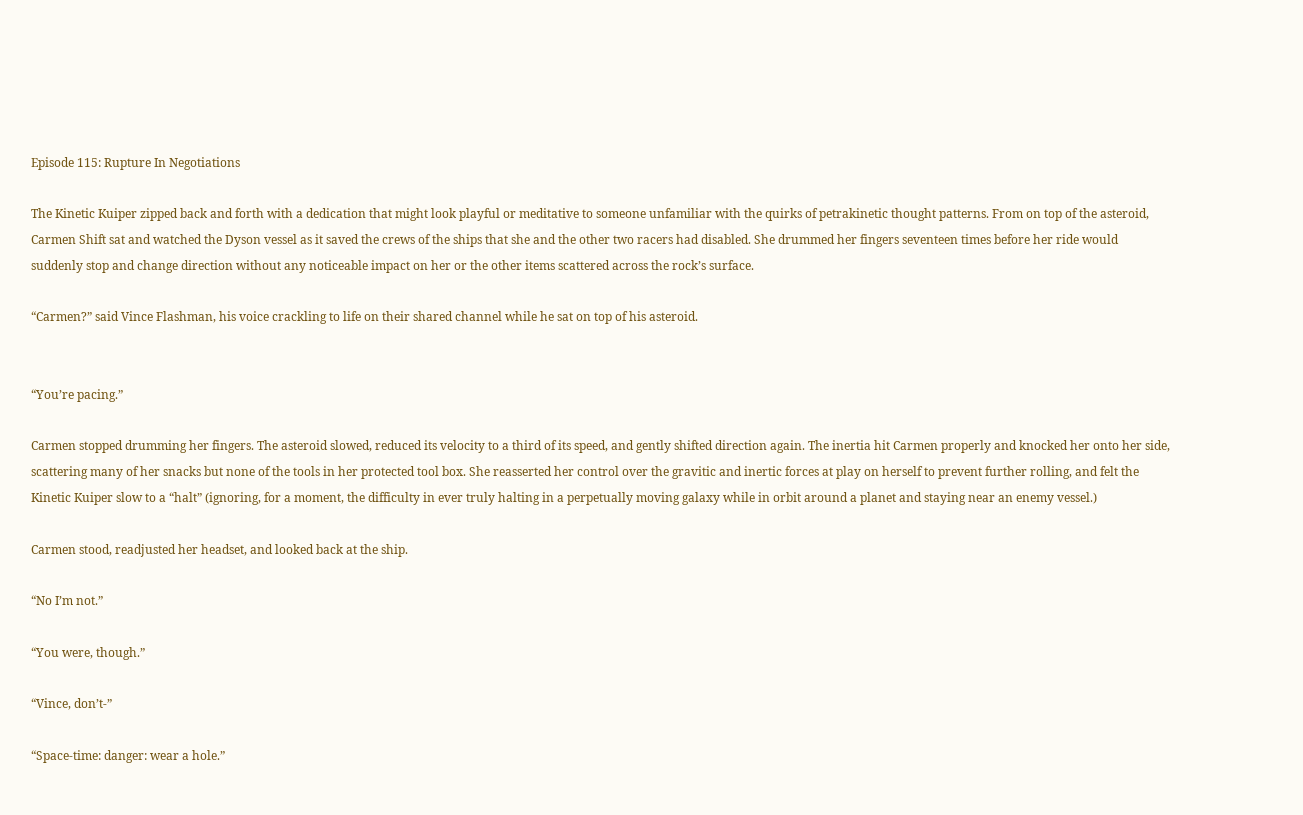Episode 115: Rupture In Negotiations

The Kinetic Kuiper zipped back and forth with a dedication that might look playful or meditative to someone unfamiliar with the quirks of petrakinetic thought patterns. From on top of the asteroid, Carmen Shift sat and watched the Dyson vessel as it saved the crews of the ships that she and the other two racers had disabled. She drummed her fingers seventeen times before her ride would suddenly stop and change direction without any noticeable impact on her or the other items scattered across the rock’s surface.

“Carmen?” said Vince Flashman, his voice crackling to life on their shared channel while he sat on top of his asteroid.


“You’re pacing.”

Carmen stopped drumming her fingers. The asteroid slowed, reduced its velocity to a third of its speed, and gently shifted direction again. The inertia hit Carmen properly and knocked her onto her side, scattering many of her snacks but none of the tools in her protected tool box. She reasserted her control over the gravitic and inertic forces at play on herself to prevent further rolling, and felt the Kinetic Kuiper slow to a “halt” (ignoring, for a moment, the difficulty in ever truly halting in a perpetually moving galaxy while in orbit around a planet and staying near an enemy vessel.)

Carmen stood, readjusted her headset, and looked back at the ship.

“No I’m not.”

“You were, though.”

“Vince, don’t-”

“Space-time: danger: wear a hole.”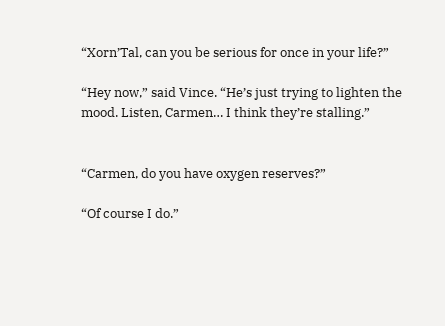“Xorn’Tal, can you be serious for once in your life?”

“Hey now,” said Vince. “He’s just trying to lighten the mood. Listen, Carmen… I think they’re stalling.”


“Carmen, do you have oxygen reserves?”

“Of course I do.”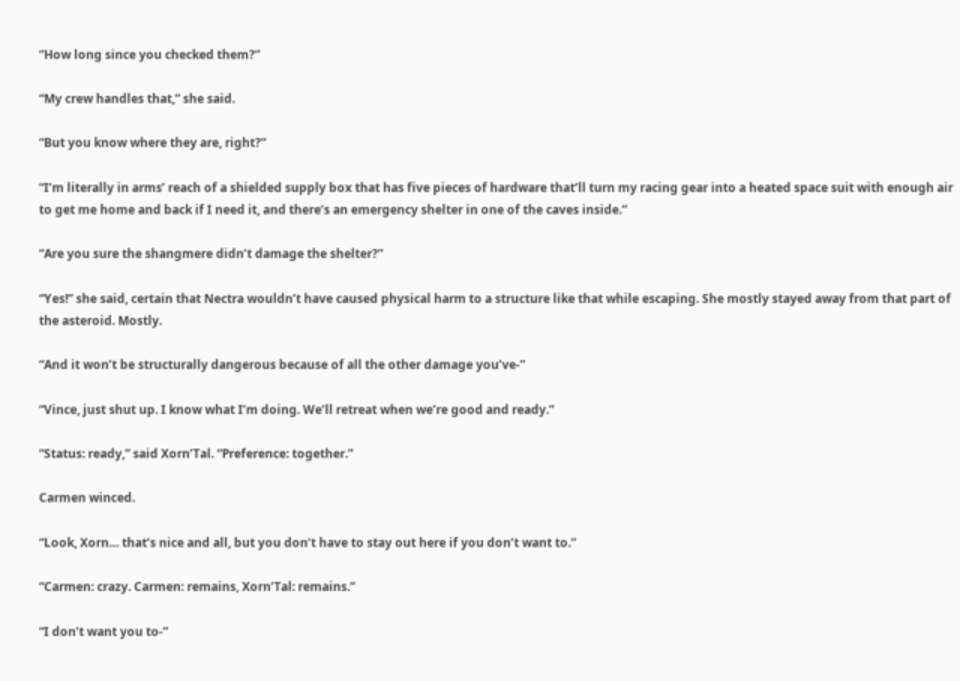“How long since you checked them?”

“My crew handles that,” she said.

“But you know where they are, right?”

“I’m literally in arms’ reach of a shielded supply box that has five pieces of hardware that’ll turn my racing gear into a heated space suit with enough air to get me home and back if I need it, and there’s an emergency shelter in one of the caves inside.”

“Are you sure the shangmere didn’t damage the shelter?”

“Yes!” she said, certain that Nectra wouldn’t have caused physical harm to a structure like that while escaping. She mostly stayed away from that part of the asteroid. Mostly.

“And it won’t be structurally dangerous because of all the other damage you’ve-”

“Vince, just shut up. I know what I’m doing. We’ll retreat when we’re good and ready.”

“Status: ready,” said Xorn’Tal. “Preference: together.”

Carmen winced.

“Look, Xorn… that’s nice and all, but you don’t have to stay out here if you don’t want to.”

“Carmen: crazy. Carmen: remains, Xorn’Tal: remains.”

“I don’t want you to-”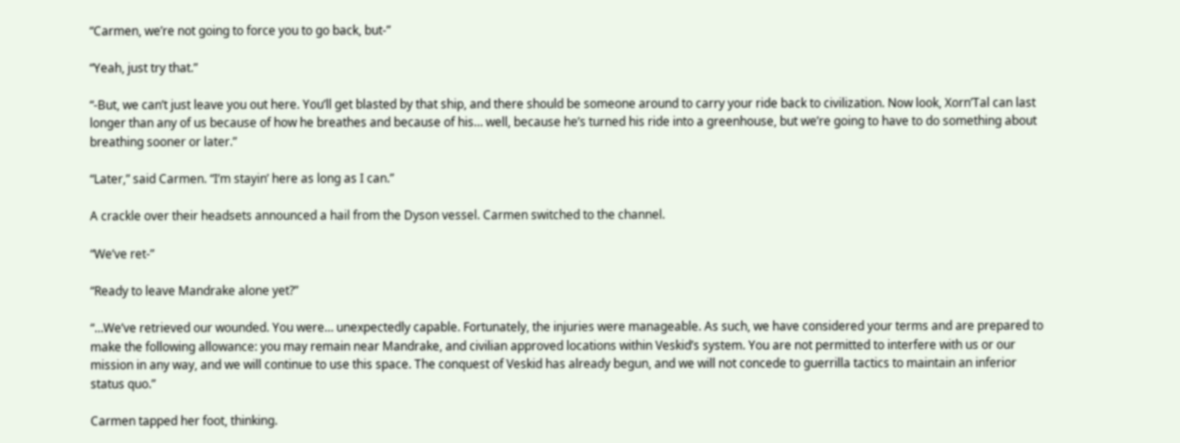“Carmen, we’re not going to force you to go back, but-”

“Yeah, just try that.”

“-But, we can’t just leave you out here. You’ll get blasted by that ship, and there should be someone around to carry your ride back to civilization. Now look, Xorn’Tal can last longer than any of us because of how he breathes and because of his… well, because he’s turned his ride into a greenhouse, but we’re going to have to do something about breathing sooner or later.”

“Later,” said Carmen. “I’m stayin’ here as long as I can.”

A crackle over their headsets announced a hail from the Dyson vessel. Carmen switched to the channel.

“We’ve ret-”

“Ready to leave Mandrake alone yet?”

“…We’ve retrieved our wounded. You were… unexpectedly capable. Fortunately, the injuries were manageable. As such, we have considered your terms and are prepared to make the following allowance: you may remain near Mandrake, and civilian approved locations within Veskid’s system. You are not permitted to interfere with us or our mission in any way, and we will continue to use this space. The conquest of Veskid has already begun, and we will not concede to guerrilla tactics to maintain an inferior status quo.”

Carmen tapped her foot, thinking.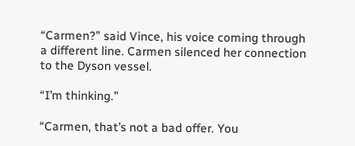“Carmen?” said Vince, his voice coming through a different line. Carmen silenced her connection to the Dyson vessel.

“I’m thinking.”

“Carmen, that’s not a bad offer. You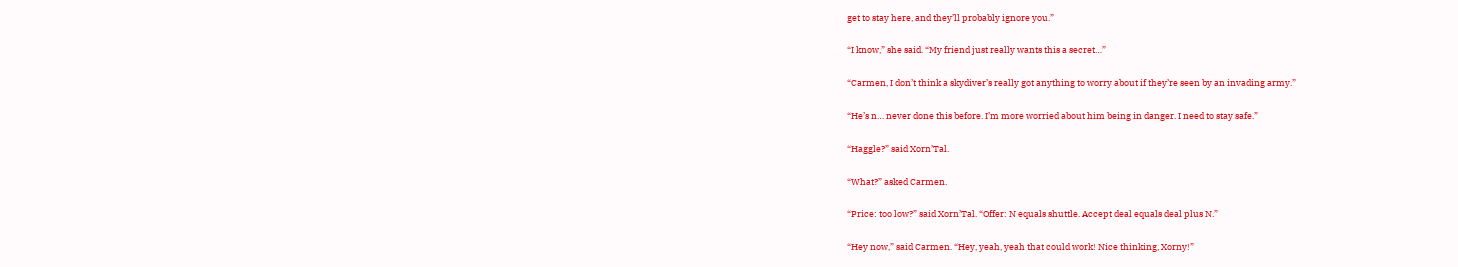get to stay here, and they’ll probably ignore you.”

“I know,” she said. “My friend just really wants this a secret…”

“Carmen, I don’t think a skydiver’s really got anything to worry about if they’re seen by an invading army.”

“He’s n… never done this before. I’m more worried about him being in danger. I need to stay safe.”

“Haggle?” said Xorn’Tal.

“What?” asked Carmen.

“Price: too low?” said Xorn’Tal. “Offer: N equals shuttle. Accept deal equals deal plus N.”

“Hey now,” said Carmen. “Hey, yeah, yeah that could work! Nice thinking, Xorny!”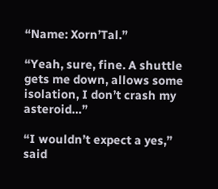“Name: Xorn’Tal.”

“Yeah, sure, fine. A shuttle gets me down, allows some isolation, I don’t crash my asteroid…”

“I wouldn’t expect a yes,” said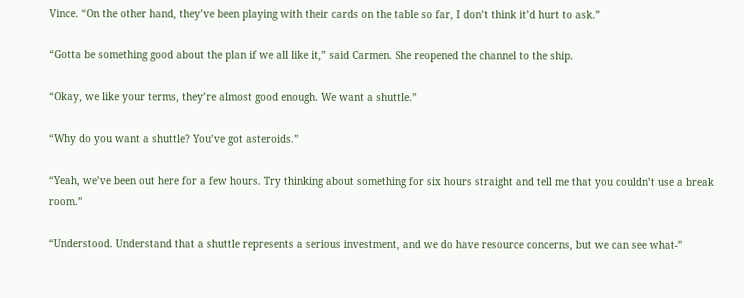Vince. “On the other hand, they’ve been playing with their cards on the table so far, I don’t think it’d hurt to ask.”

“Gotta be something good about the plan if we all like it,” said Carmen. She reopened the channel to the ship.

“Okay, we like your terms, they’re almost good enough. We want a shuttle.”

“Why do you want a shuttle? You’ve got asteroids.”

“Yeah, we’ve been out here for a few hours. Try thinking about something for six hours straight and tell me that you couldn’t use a break room.”

“Understood. Understand that a shuttle represents a serious investment, and we do have resource concerns, but we can see what-”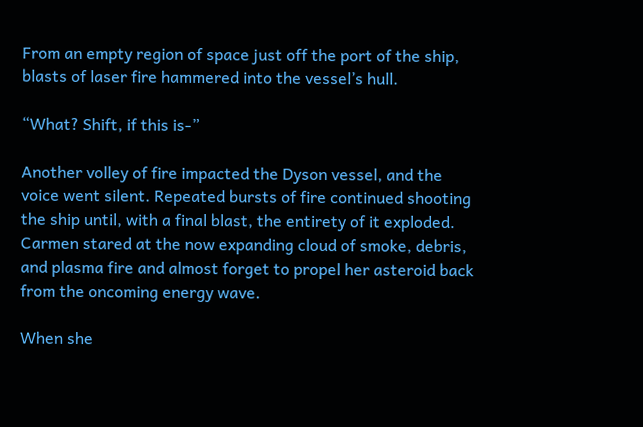From an empty region of space just off the port of the ship, blasts of laser fire hammered into the vessel’s hull.

“What? Shift, if this is-”

Another volley of fire impacted the Dyson vessel, and the voice went silent. Repeated bursts of fire continued shooting the ship until, with a final blast, the entirety of it exploded. Carmen stared at the now expanding cloud of smoke, debris, and plasma fire and almost forget to propel her asteroid back from the oncoming energy wave.

When she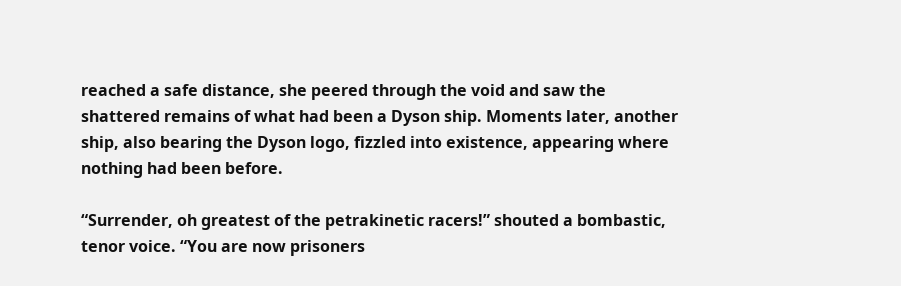reached a safe distance, she peered through the void and saw the shattered remains of what had been a Dyson ship. Moments later, another ship, also bearing the Dyson logo, fizzled into existence, appearing where nothing had been before.

“Surrender, oh greatest of the petrakinetic racers!” shouted a bombastic, tenor voice. “You are now prisoners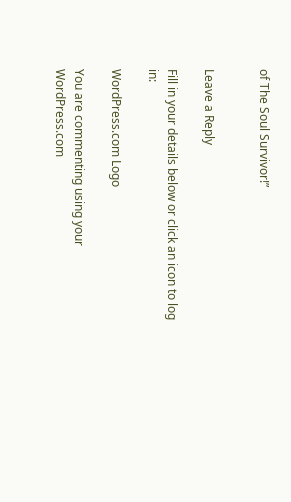of The Soul Survivor!”


Leave a Reply

Fill in your details below or click an icon to log in:

WordPress.com Logo

You are commenting using your WordPress.com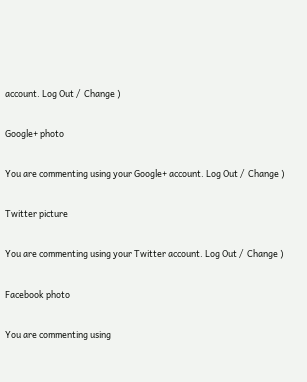account. Log Out /  Change )

Google+ photo

You are commenting using your Google+ account. Log Out /  Change )

Twitter picture

You are commenting using your Twitter account. Log Out /  Change )

Facebook photo

You are commenting using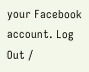your Facebook account. Log Out /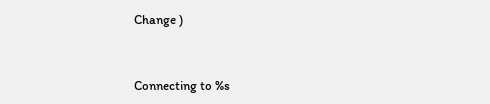Change )


Connecting to %s